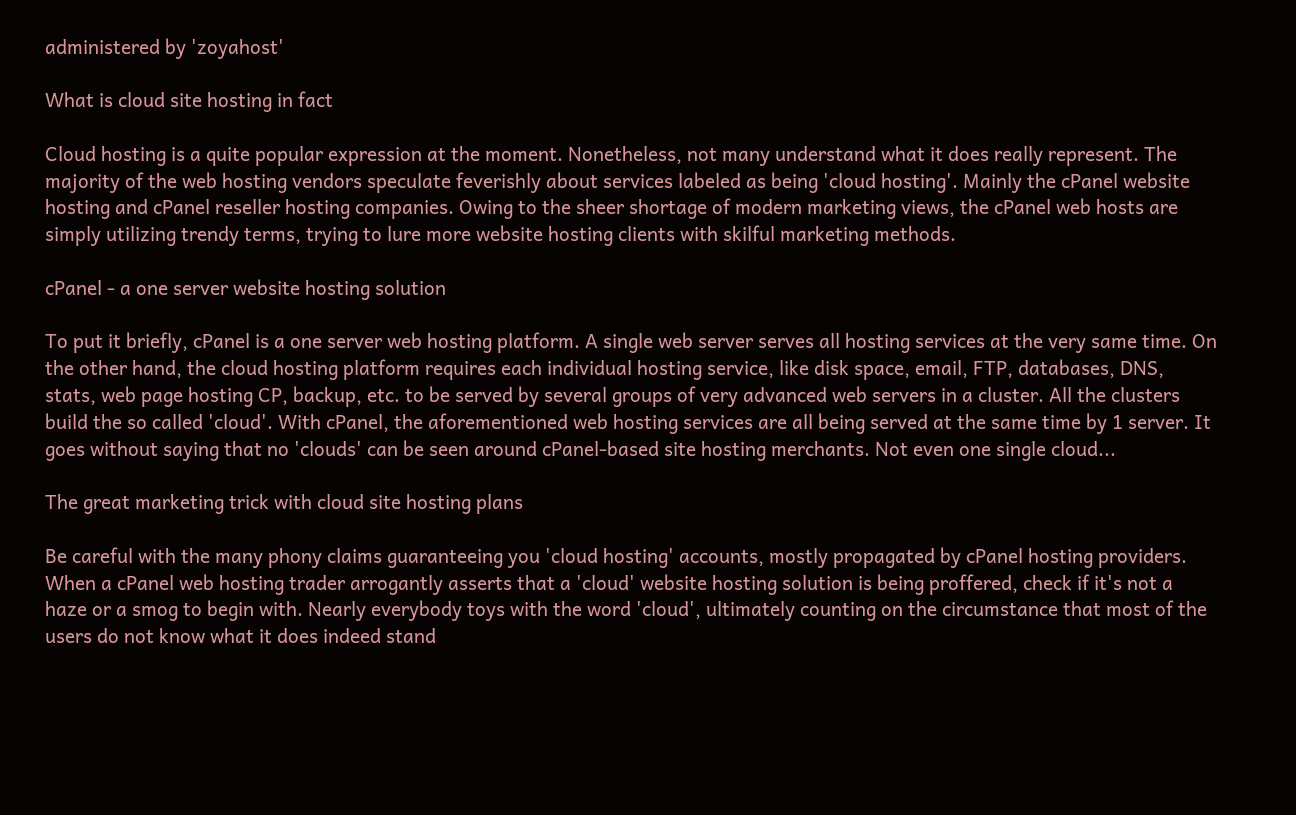administered by 'zoyahost'

What is cloud site hosting in fact

Cloud hosting is a quite popular expression at the moment. Nonetheless, not many understand what it does really represent. The majority of the web hosting vendors speculate feverishly about services labeled as being 'cloud hosting'. Mainly the cPanel website hosting and cPanel reseller hosting companies. Owing to the sheer shortage of modern marketing views, the cPanel web hosts are simply utilizing trendy terms, trying to lure more website hosting clients with skilful marketing methods.

cPanel - a one server website hosting solution

To put it briefly, cPanel is a one server web hosting platform. A single web server serves all hosting services at the very same time. On the other hand, the cloud hosting platform requires each individual hosting service, like disk space, email, FTP, databases, DNS, stats, web page hosting CP, backup, etc. to be served by several groups of very advanced web servers in a cluster. All the clusters build the so called 'cloud'. With cPanel, the aforementioned web hosting services are all being served at the same time by 1 server. It goes without saying that no 'clouds' can be seen around cPanel-based site hosting merchants. Not even one single cloud...

The great marketing trick with cloud site hosting plans

Be careful with the many phony claims guaranteeing you 'cloud hosting' accounts, mostly propagated by cPanel hosting providers. When a cPanel web hosting trader arrogantly asserts that a 'cloud' website hosting solution is being proffered, check if it's not a haze or a smog to begin with. Nearly everybody toys with the word 'cloud', ultimately counting on the circumstance that most of the users do not know what it does indeed stand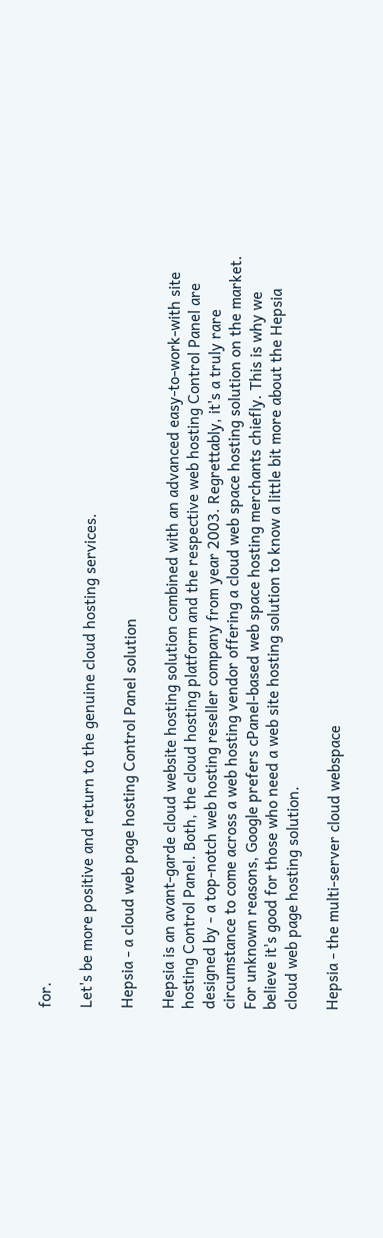for.

Let's be more positive and return to the genuine cloud hosting services.

Hepsia - a cloud web page hosting Control Panel solution

Hepsia is an avant-garde cloud website hosting solution combined with an advanced easy-to-work-with site hosting Control Panel. Both, the cloud hosting platform and the respective web hosting Control Panel are designed by - a top-notch web hosting reseller company from year 2003. Regrettably, it's a truly rare circumstance to come across a web hosting vendor offering a cloud web space hosting solution on the market. For unknown reasons, Google prefers cPanel-based web space hosting merchants chiefly. This is why we believe it's good for those who need a web site hosting solution to know a little bit more about the Hepsia cloud web page hosting solution.

Hepsia - the multi-server cloud webspace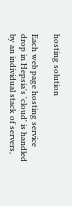hosting solution

Each web page hosting service drop in Hepsia's 'cloud' is handled by an individual stack of servers,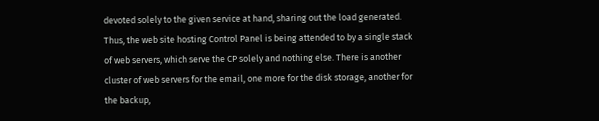devoted solely to the given service at hand, sharing out the load generated. Thus, the web site hosting Control Panel is being attended to by a single stack of web servers, which serve the CP solely and nothing else. There is another cluster of web servers for the email, one more for the disk storage, another for the backup,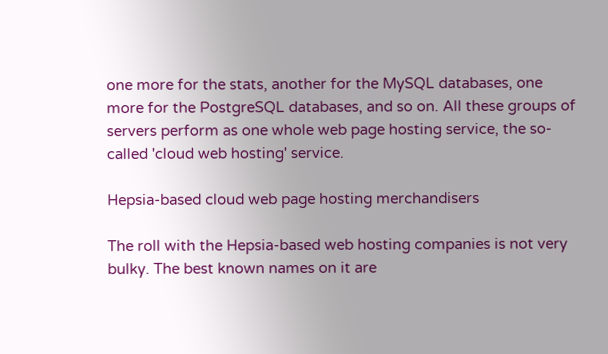one more for the stats, another for the MySQL databases, one more for the PostgreSQL databases, and so on. All these groups of servers perform as one whole web page hosting service, the so-called 'cloud web hosting' service.

Hepsia-based cloud web page hosting merchandisers

The roll with the Hepsia-based web hosting companies is not very bulky. The best known names on it are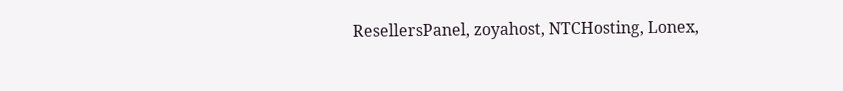ResellersPanel, zoyahost, NTCHosting, Lonex,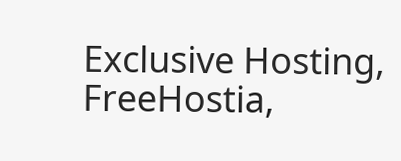Exclusive Hosting, FreeHostia,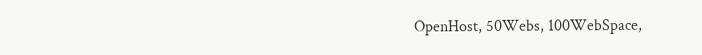OpenHost, 50Webs, 100WebSpace,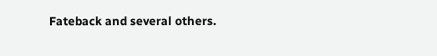Fateback and several others.